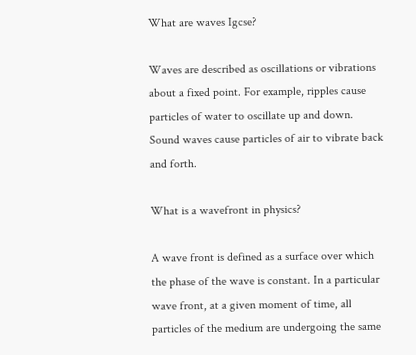What are waves Igcse?

Waves are described as oscillations or vibrations about a fixed point. For example, ripples cause particles of water to oscillate up and down. Sound waves cause particles of air to vibrate back and forth.

What is a wavefront in physics?

A wave front is defined as a surface over which the phase of the wave is constant. In a particular wave front, at a given moment of time, all particles of the medium are undergoing the same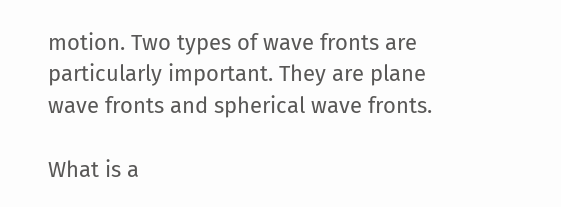motion. Two types of wave fronts are particularly important. They are plane wave fronts and spherical wave fronts.

What is a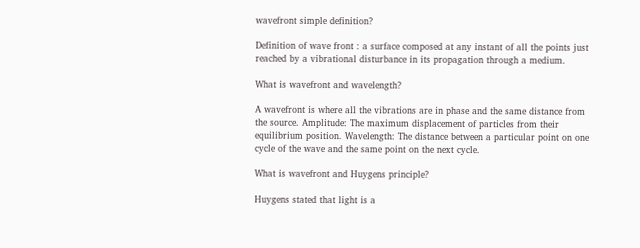wavefront simple definition?

Definition of wave front : a surface composed at any instant of all the points just reached by a vibrational disturbance in its propagation through a medium.

What is wavefront and wavelength?

A wavefront is where all the vibrations are in phase and the same distance from the source. Amplitude: The maximum displacement of particles from their equilibrium position. Wavelength: The distance between a particular point on one cycle of the wave and the same point on the next cycle.

What is wavefront and Huygens principle?

Huygens stated that light is a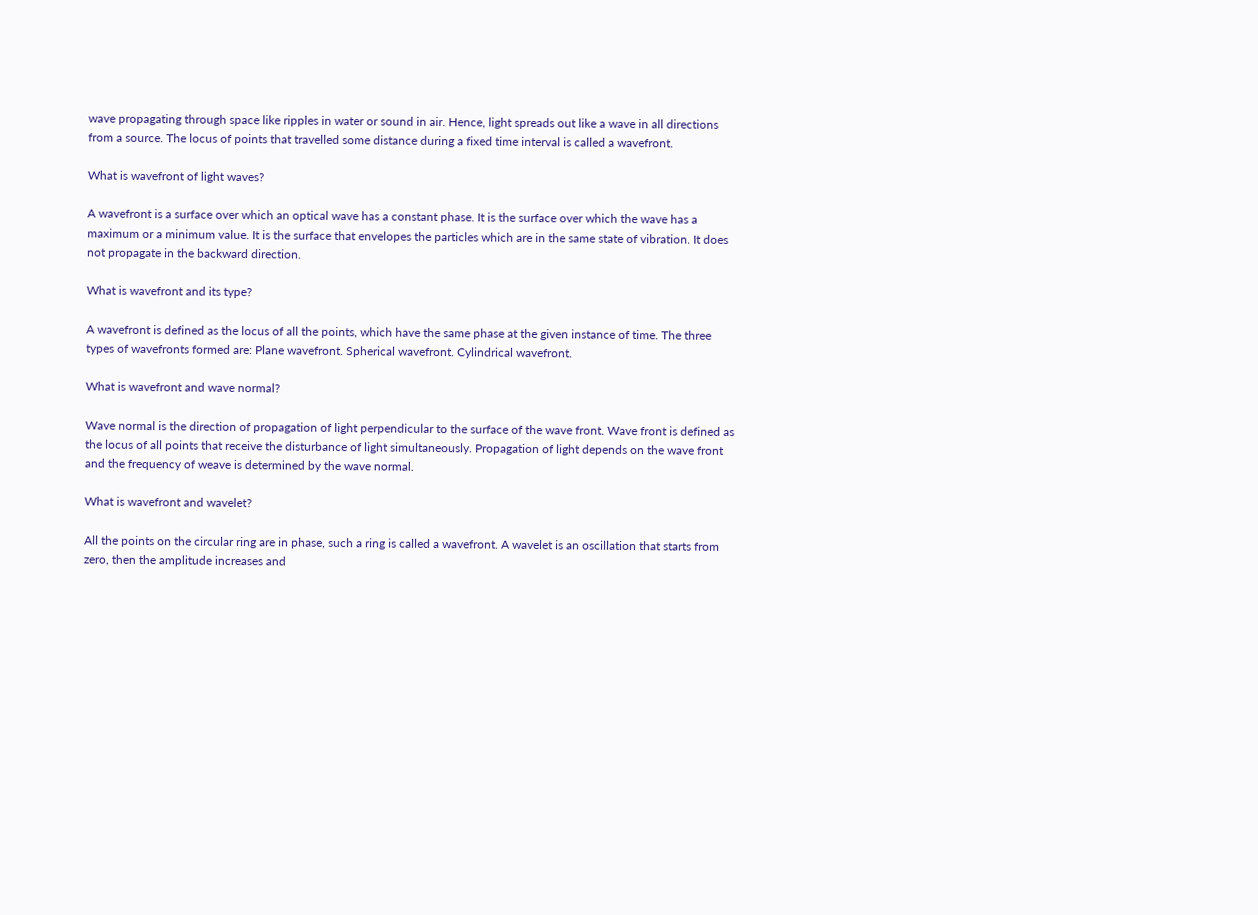wave propagating through space like ripples in water or sound in air. Hence, light spreads out like a wave in all directions from a source. The locus of points that travelled some distance during a fixed time interval is called a wavefront.

What is wavefront of light waves?

A wavefront is a surface over which an optical wave has a constant phase. It is the surface over which the wave has a maximum or a minimum value. It is the surface that envelopes the particles which are in the same state of vibration. It does not propagate in the backward direction.

What is wavefront and its type?

A wavefront is defined as the locus of all the points, which have the same phase at the given instance of time. The three types of wavefronts formed are: Plane wavefront. Spherical wavefront. Cylindrical wavefront.

What is wavefront and wave normal?

Wave normal is the direction of propagation of light perpendicular to the surface of the wave front. Wave front is defined as the locus of all points that receive the disturbance of light simultaneously. Propagation of light depends on the wave front and the frequency of weave is determined by the wave normal.

What is wavefront and wavelet?

All the points on the circular ring are in phase, such a ring is called a wavefront. A wavelet is an oscillation that starts from zero, then the amplitude increases and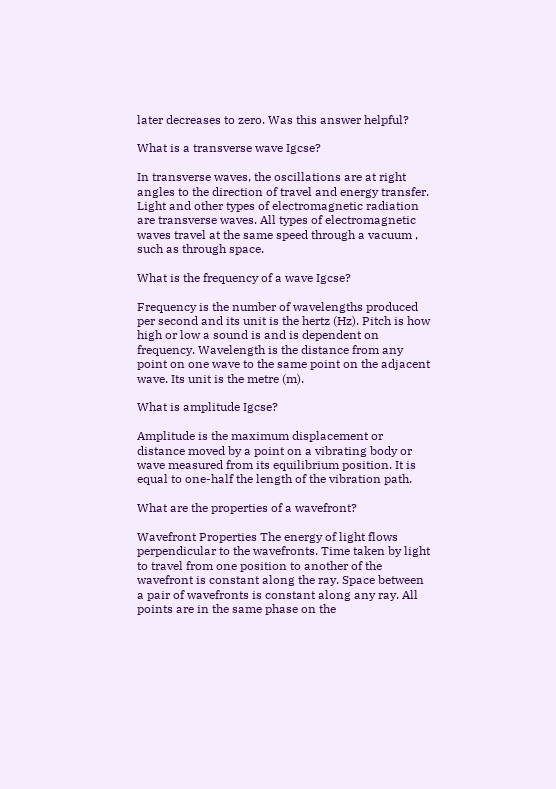later decreases to zero. Was this answer helpful?

What is a transverse wave Igcse?

In transverse waves, the oscillations are at right angles to the direction of travel and energy transfer. Light and other types of electromagnetic radiation are transverse waves. All types of electromagnetic waves travel at the same speed through a vacuum , such as through space.

What is the frequency of a wave Igcse?

Frequency is the number of wavelengths produced per second and its unit is the hertz (Hz). Pitch is how high or low a sound is and is dependent on frequency. Wavelength is the distance from any point on one wave to the same point on the adjacent wave. Its unit is the metre (m).

What is amplitude Igcse?

Amplitude is the maximum displacement or distance moved by a point on a vibrating body or wave measured from its equilibrium position. It is equal to one-half the length of the vibration path.

What are the properties of a wavefront?

Wavefront Properties The energy of light flows perpendicular to the wavefronts. Time taken by light to travel from one position to another of the wavefront is constant along the ray. Space between a pair of wavefronts is constant along any ray. All points are in the same phase on the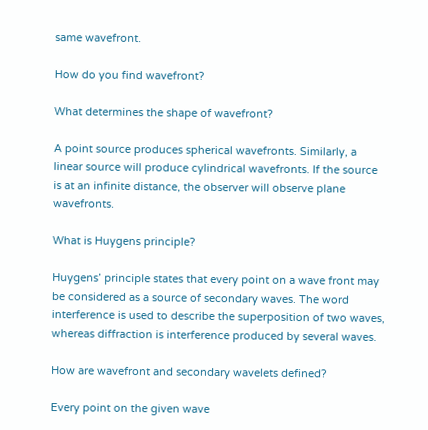same wavefront.

How do you find wavefront?

What determines the shape of wavefront?

A point source produces spherical wavefronts. Similarly, a linear source will produce cylindrical wavefronts. If the source is at an infinite distance, the observer will observe plane wavefronts.

What is Huygens principle?

Huygens’ principle states that every point on a wave front may be considered as a source of secondary waves. The word interference is used to describe the superposition of two waves, whereas diffraction is interference produced by several waves.

How are wavefront and secondary wavelets defined?

Every point on the given wave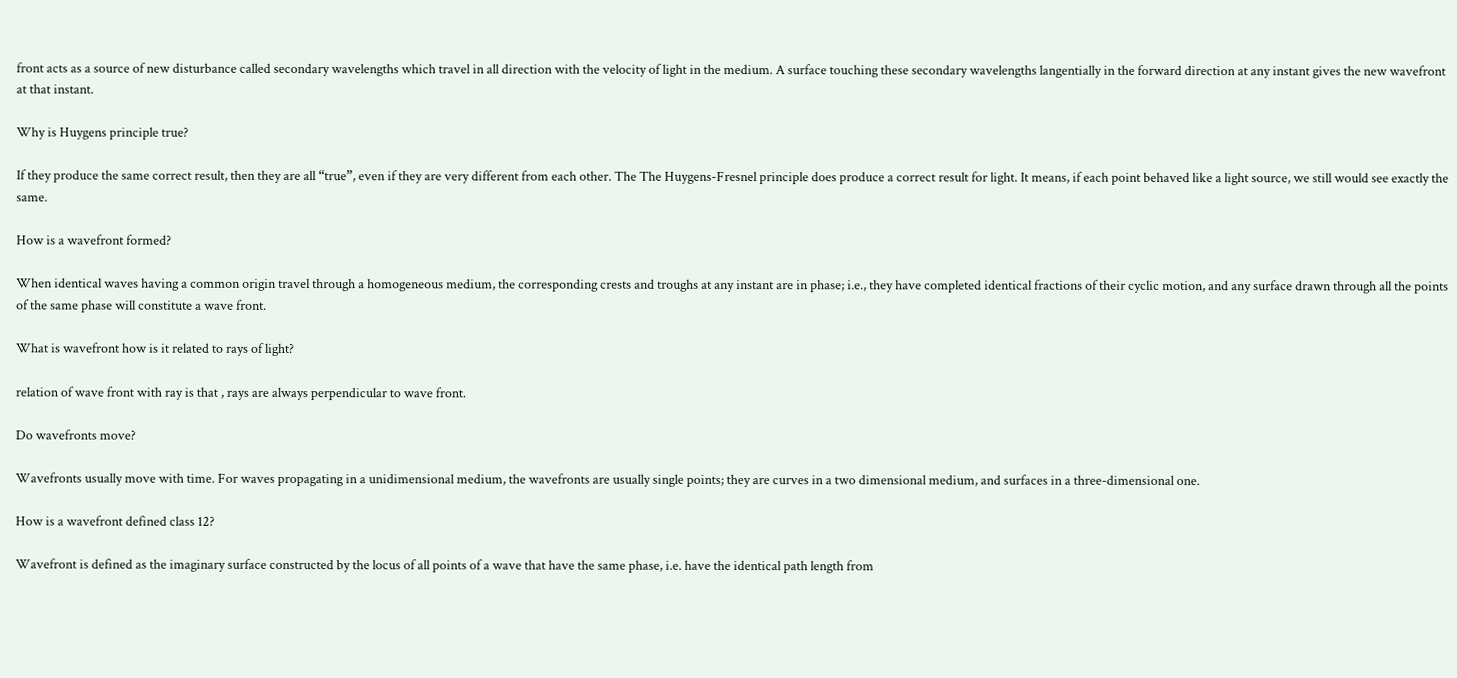front acts as a source of new disturbance called secondary wavelengths which travel in all direction with the velocity of light in the medium. A surface touching these secondary wavelengths langentially in the forward direction at any instant gives the new wavefront at that instant.

Why is Huygens principle true?

If they produce the same correct result, then they are all “true”, even if they are very different from each other. The The Huygens-Fresnel principle does produce a correct result for light. It means, if each point behaved like a light source, we still would see exactly the same.

How is a wavefront formed?

When identical waves having a common origin travel through a homogeneous medium, the corresponding crests and troughs at any instant are in phase; i.e., they have completed identical fractions of their cyclic motion, and any surface drawn through all the points of the same phase will constitute a wave front.

What is wavefront how is it related to rays of light?

relation of wave front with ray is that , rays are always perpendicular to wave front.

Do wavefronts move?

Wavefronts usually move with time. For waves propagating in a unidimensional medium, the wavefronts are usually single points; they are curves in a two dimensional medium, and surfaces in a three-dimensional one.

How is a wavefront defined class 12?

Wavefront is defined as the imaginary surface constructed by the locus of all points of a wave that have the same phase, i.e. have the identical path length from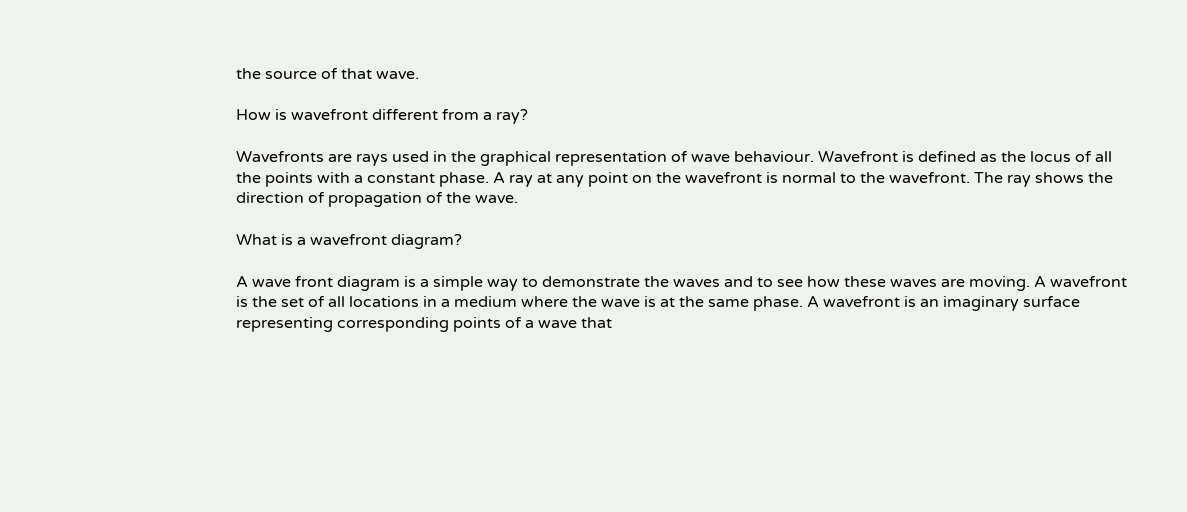the source of that wave.

How is wavefront different from a ray?

Wavefronts are rays used in the graphical representation of wave behaviour. Wavefront is defined as the locus of all the points with a constant phase. A ray at any point on the wavefront is normal to the wavefront. The ray shows the direction of propagation of the wave.

What is a wavefront diagram?

A wave front diagram is a simple way to demonstrate the waves and to see how these waves are moving. A wavefront is the set of all locations in a medium where the wave is at the same phase. A wavefront is an imaginary surface representing corresponding points of a wave that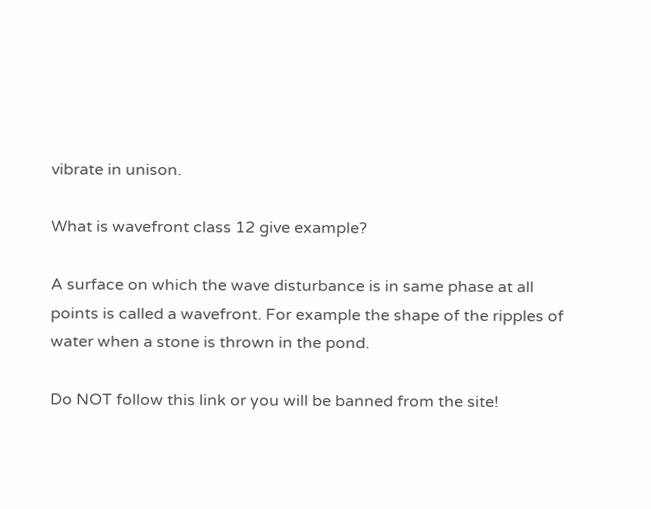vibrate in unison.

What is wavefront class 12 give example?

A surface on which the wave disturbance is in same phase at all points is called a wavefront. For example the shape of the ripples of water when a stone is thrown in the pond.

Do NOT follow this link or you will be banned from the site!